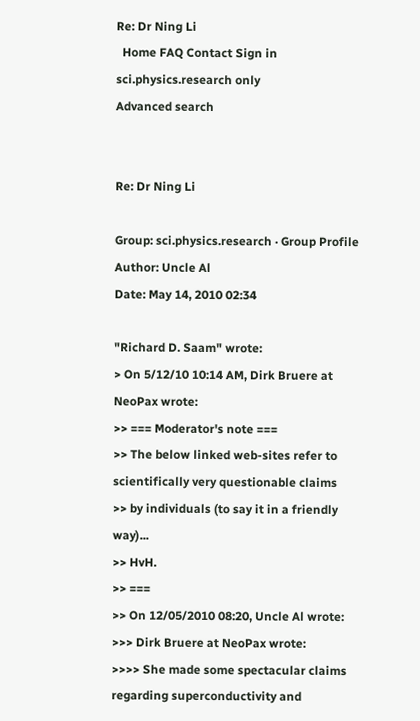Re: Dr Ning Li
  Home FAQ Contact Sign in
sci.physics.research only
Advanced search


Re: Dr Ning Li

Group: sci.physics.research · Group Profile
Author: Uncle Al
Date: May 14, 2010 02:34

"Richard D. Saam" wrote:
> On 5/12/10 10:14 AM, Dirk Bruere at NeoPax wrote:
>> === Moderator's note ===
>> The below linked web-sites refer to scientifically very questionable claims
>> by individuals (to say it in a friendly way)...
>> HvH.
>> ===
>> On 12/05/2010 08:20, Uncle Al wrote:
>>> Dirk Bruere at NeoPax wrote:
>>>> She made some spectacular claims regarding superconductivity and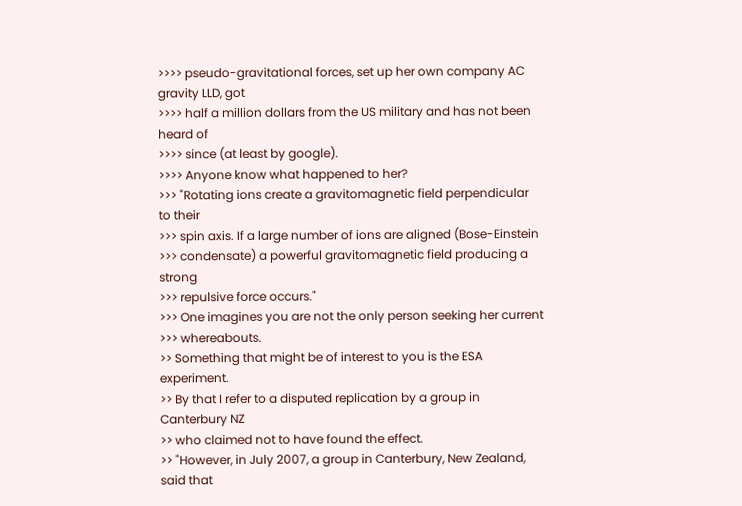>>>> pseudo-gravitational forces, set up her own company AC gravity LLD, got
>>>> half a million dollars from the US military and has not been heard of
>>>> since (at least by google).
>>>> Anyone know what happened to her?
>>> "Rotating ions create a gravitomagnetic field perpendicular to their
>>> spin axis. If a large number of ions are aligned (Bose-Einstein
>>> condensate) a powerful gravitomagnetic field producing a strong
>>> repulsive force occurs."
>>> One imagines you are not the only person seeking her current
>>> whereabouts.
>> Something that might be of interest to you is the ESA experiment.
>> By that I refer to a disputed replication by a group in Canterbury NZ
>> who claimed not to have found the effect.
>> "However, in July 2007, a group in Canterbury, New Zealand, said that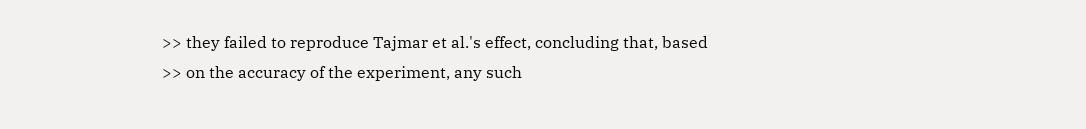>> they failed to reproduce Tajmar et al.'s effect, concluding that, based
>> on the accuracy of the experiment, any such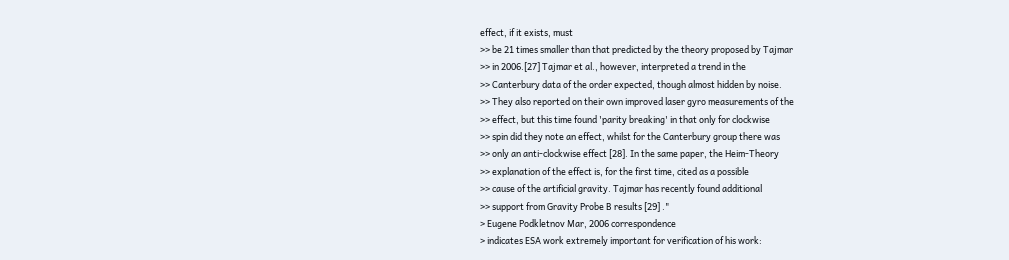effect, if it exists, must
>> be 21 times smaller than that predicted by the theory proposed by Tajmar
>> in 2006.[27] Tajmar et al., however, interpreted a trend in the
>> Canterbury data of the order expected, though almost hidden by noise.
>> They also reported on their own improved laser gyro measurements of the
>> effect, but this time found 'parity breaking' in that only for clockwise
>> spin did they note an effect, whilst for the Canterbury group there was
>> only an anti-clockwise effect [28]. In the same paper, the Heim-Theory
>> explanation of the effect is, for the first time, cited as a possible
>> cause of the artificial gravity. Tajmar has recently found additional
>> support from Gravity Probe B results [29] ."
> Eugene Podkletnov Mar, 2006 correspondence
> indicates ESA work extremely important for verification of his work: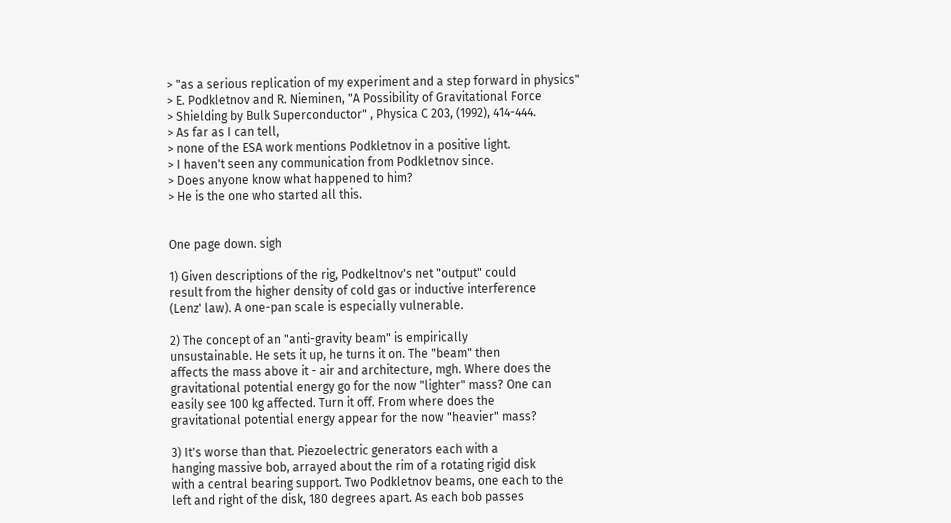> "as a serious replication of my experiment and a step forward in physics"
> E. Podkletnov and R. Nieminen, "A Possibility of Gravitational Force
> Shielding by Bulk Superconductor" , Physica C 203, (1992), 414-444.
> As far as I can tell,
> none of the ESA work mentions Podkletnov in a positive light.
> I haven't seen any communication from Podkletnov since.
> Does anyone know what happened to him?
> He is the one who started all this.


One page down. sigh

1) Given descriptions of the rig, Podkeltnov's net "output" could
result from the higher density of cold gas or inductive interference
(Lenz' law). A one-pan scale is especially vulnerable.

2) The concept of an "anti-gravity beam" is empirically
unsustainable. He sets it up, he turns it on. The "beam" then
affects the mass above it - air and architecture, mgh. Where does the
gravitational potential energy go for the now "lighter" mass? One can
easily see 100 kg affected. Turn it off. From where does the
gravitational potential energy appear for the now "heavier" mass?

3) It's worse than that. Piezoelectric generators each with a
hanging massive bob, arrayed about the rim of a rotating rigid disk
with a central bearing support. Two Podkletnov beams, one each to the
left and right of the disk, 180 degrees apart. As each bob passes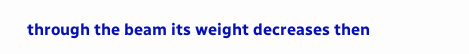through the beam its weight decreases then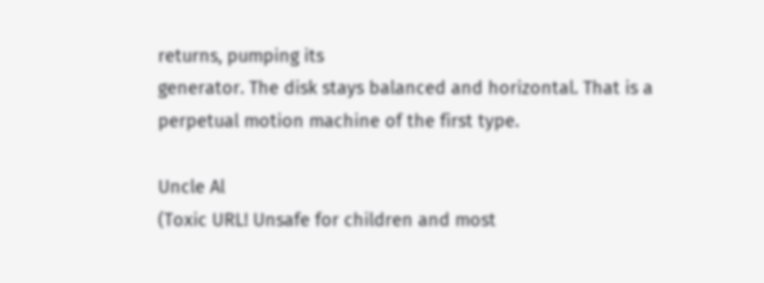returns, pumping its
generator. The disk stays balanced and horizontal. That is a
perpetual motion machine of the first type.

Uncle Al
(Toxic URL! Unsafe for children and most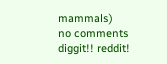mammals)
no comments
diggit!! reddit!